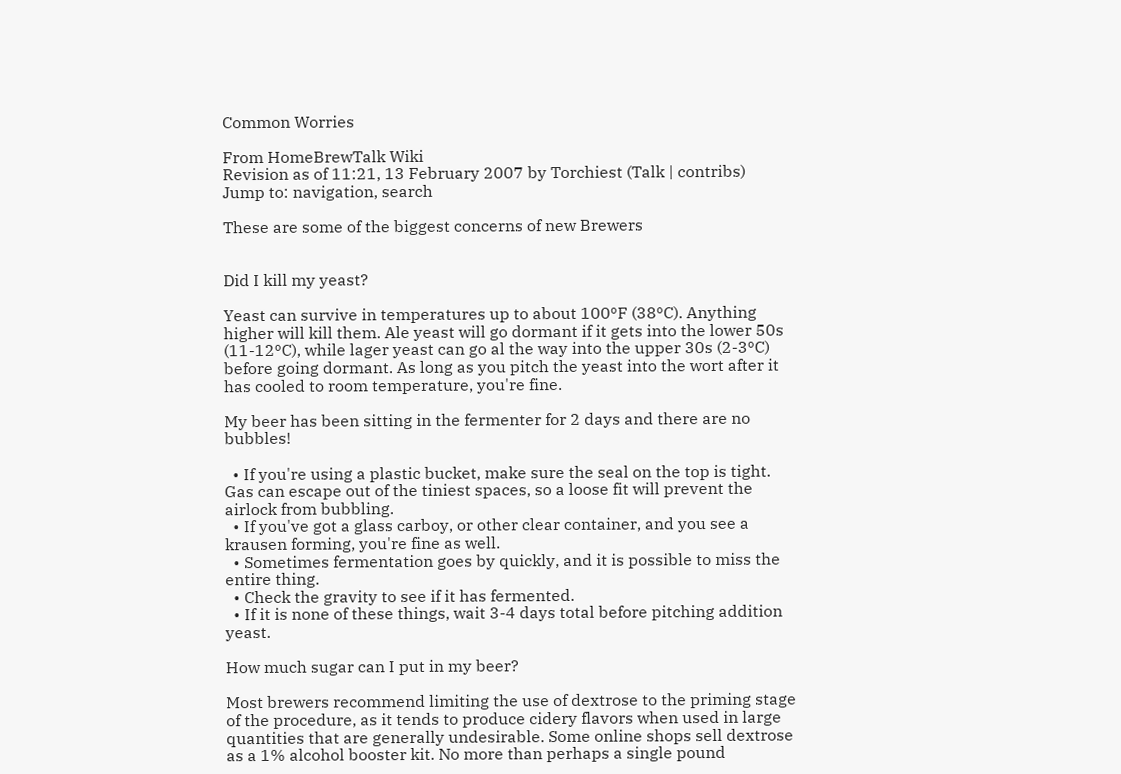Common Worries

From HomeBrewTalk Wiki
Revision as of 11:21, 13 February 2007 by Torchiest (Talk | contribs)
Jump to: navigation, search

These are some of the biggest concerns of new Brewers


Did I kill my yeast?

Yeast can survive in temperatures up to about 100ºF (38ºC). Anything higher will kill them. Ale yeast will go dormant if it gets into the lower 50s (11-12ºC), while lager yeast can go al the way into the upper 30s (2-3ºC) before going dormant. As long as you pitch the yeast into the wort after it has cooled to room temperature, you're fine.

My beer has been sitting in the fermenter for 2 days and there are no bubbles!

  • If you're using a plastic bucket, make sure the seal on the top is tight. Gas can escape out of the tiniest spaces, so a loose fit will prevent the airlock from bubbling.
  • If you've got a glass carboy, or other clear container, and you see a krausen forming, you're fine as well.
  • Sometimes fermentation goes by quickly, and it is possible to miss the entire thing.
  • Check the gravity to see if it has fermented.
  • If it is none of these things, wait 3-4 days total before pitching addition yeast.

How much sugar can I put in my beer?

Most brewers recommend limiting the use of dextrose to the priming stage of the procedure, as it tends to produce cidery flavors when used in large quantities that are generally undesirable. Some online shops sell dextrose as a 1% alcohol booster kit. No more than perhaps a single pound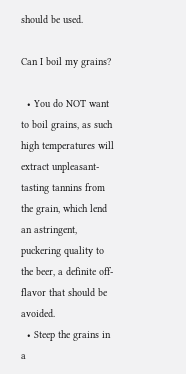should be used.

Can I boil my grains?

  • You do NOT want to boil grains, as such high temperatures will extract unpleasant-tasting tannins from the grain, which lend an astringent, puckering quality to the beer, a definite off-flavor that should be avoided.
  • Steep the grains in a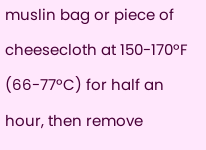muslin bag or piece of cheesecloth at 150-170ºF (66-77ºC) for half an hour, then remove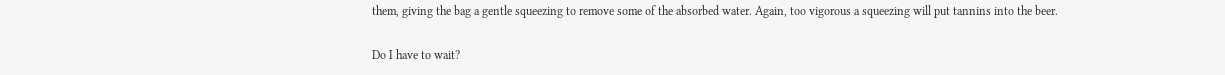them, giving the bag a gentle squeezing to remove some of the absorbed water. Again, too vigorous a squeezing will put tannins into the beer.

Do I have to wait?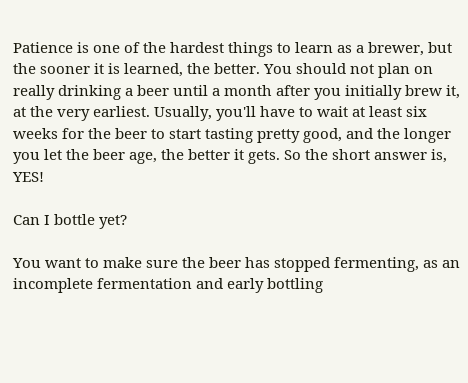Patience is one of the hardest things to learn as a brewer, but the sooner it is learned, the better. You should not plan on really drinking a beer until a month after you initially brew it, at the very earliest. Usually, you'll have to wait at least six weeks for the beer to start tasting pretty good, and the longer you let the beer age, the better it gets. So the short answer is, YES!

Can I bottle yet?

You want to make sure the beer has stopped fermenting, as an incomplete fermentation and early bottling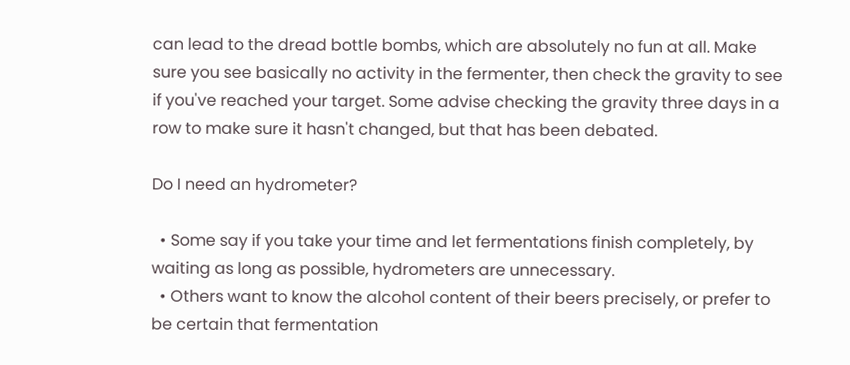can lead to the dread bottle bombs, which are absolutely no fun at all. Make sure you see basically no activity in the fermenter, then check the gravity to see if you've reached your target. Some advise checking the gravity three days in a row to make sure it hasn't changed, but that has been debated.

Do I need an hydrometer?

  • Some say if you take your time and let fermentations finish completely, by waiting as long as possible, hydrometers are unnecessary.
  • Others want to know the alcohol content of their beers precisely, or prefer to be certain that fermentation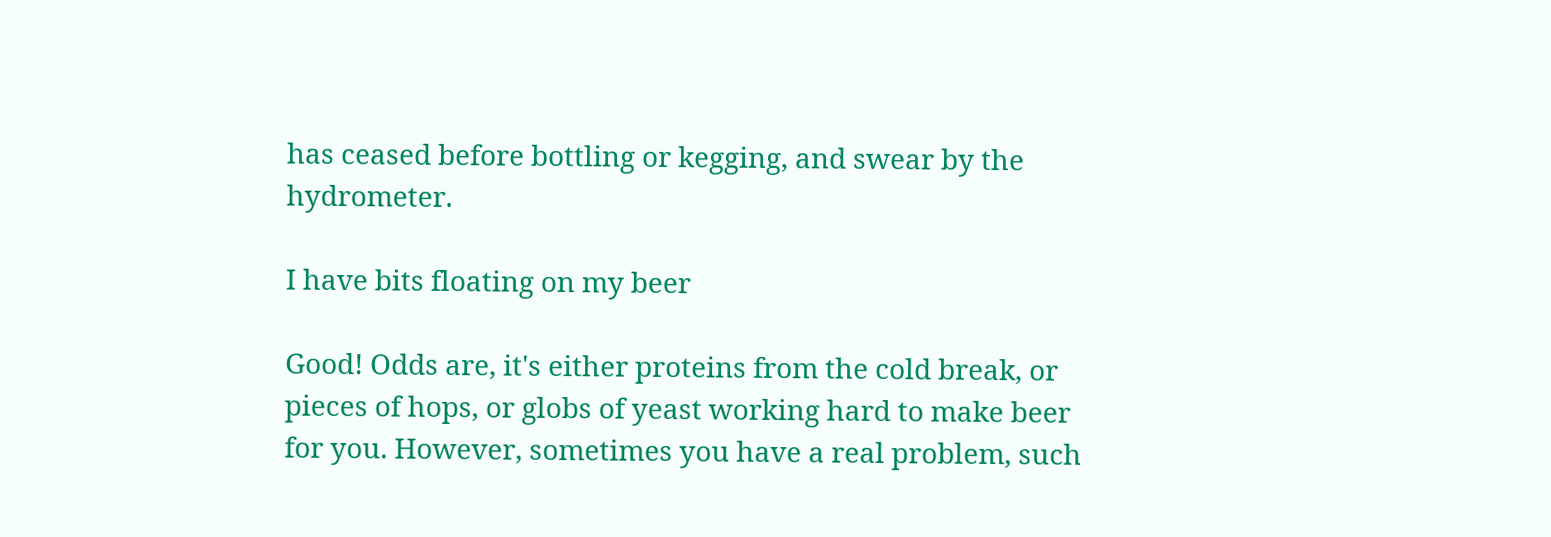has ceased before bottling or kegging, and swear by the hydrometer.

I have bits floating on my beer

Good! Odds are, it's either proteins from the cold break, or pieces of hops, or globs of yeast working hard to make beer for you. However, sometimes you have a real problem, such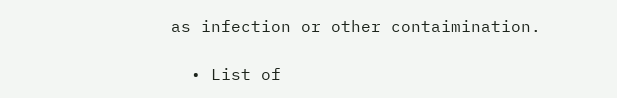as infection or other contaimination.

  • List of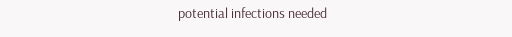potential infections needed